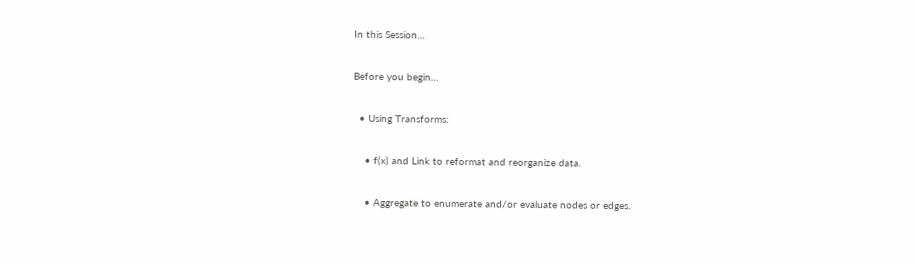In this Session…

Before you begin…

  • Using Transforms:

    • f(x) and Link to reformat and reorganize data.

    • Aggregate to enumerate and/or evaluate nodes or edges.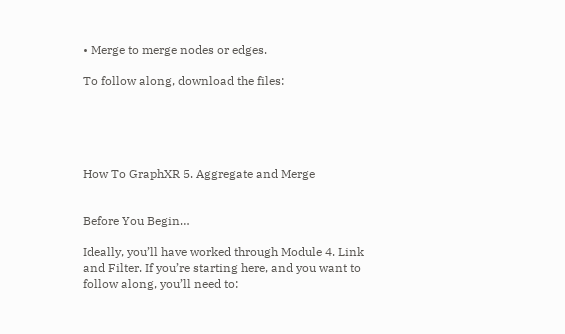• Merge to merge nodes or edges.

To follow along, download the files:





How To GraphXR 5. Aggregate and Merge


Before You Begin…

Ideally, you’ll have worked through Module 4. Link and Filter. If you’re starting here, and you want to follow along, you’ll need to: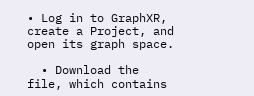• Log in to GraphXR, create a Project, and open its graph space.

  • Download the file, which contains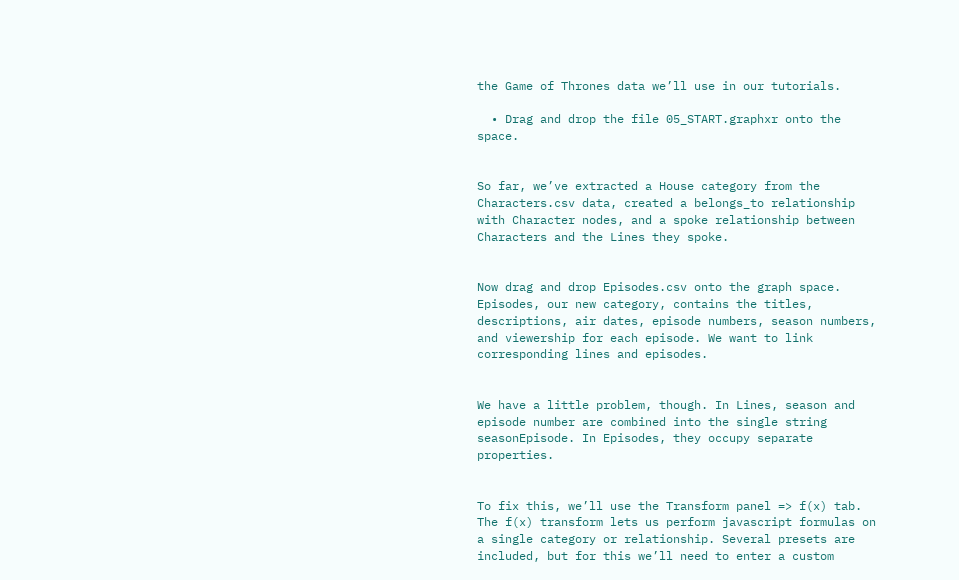the Game of Thrones data we’ll use in our tutorials.

  • Drag and drop the file 05_START.graphxr onto the space.


So far, we’ve extracted a House category from the Characters.csv data, created a belongs_to relationship with Character nodes, and a spoke relationship between Characters and the Lines they spoke.


Now drag and drop Episodes.csv onto the graph space. Episodes, our new category, contains the titles, descriptions, air dates, episode numbers, season numbers, and viewership for each episode. We want to link corresponding lines and episodes.


We have a little problem, though. In Lines, season and episode number are combined into the single string seasonEpisode. In Episodes, they occupy separate properties.


To fix this, we’ll use the Transform panel => f(x) tab. The f(x) transform lets us perform javascript formulas on a single category or relationship. Several presets are included, but for this we’ll need to enter a custom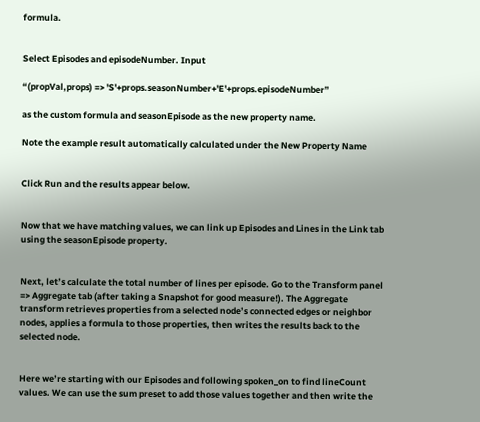formula.


Select Episodes and episodeNumber. Input

“(propVal,props) => 'S'+props.seasonNumber+'E'+props.episodeNumber”

as the custom formula and seasonEpisode as the new property name.

Note the example result automatically calculated under the New Property Name


Click Run and the results appear below.


Now that we have matching values, we can link up Episodes and Lines in the Link tab using the seasonEpisode property.


Next, let’s calculate the total number of lines per episode. Go to the Transform panel => Aggregate tab (after taking a Snapshot for good measure!). The Aggregate transform retrieves properties from a selected node’s connected edges or neighbor nodes, applies a formula to those properties, then writes the results back to the selected node.


Here we’re starting with our Episodes and following spoken_on to find lineCount values. We can use the sum preset to add those values together and then write the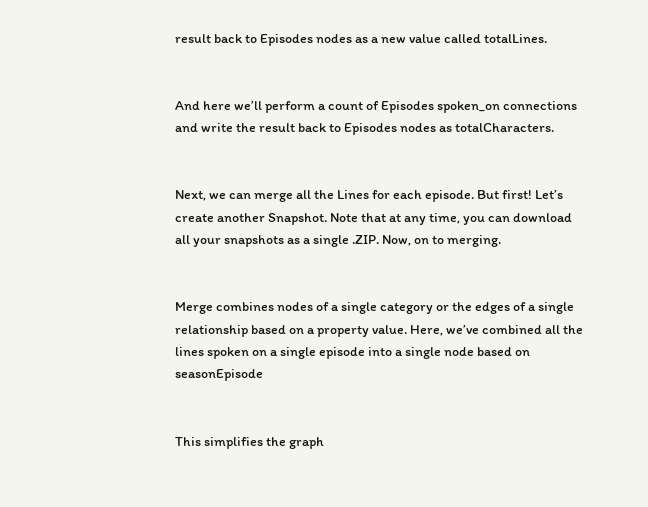result back to Episodes nodes as a new value called totalLines.


And here we’ll perform a count of Episodes spoken_on connections and write the result back to Episodes nodes as totalCharacters.


Next, we can merge all the Lines for each episode. But first! Let’s create another Snapshot. Note that at any time, you can download all your snapshots as a single .ZIP. Now, on to merging.


Merge combines nodes of a single category or the edges of a single relationship based on a property value. Here, we’ve combined all the lines spoken on a single episode into a single node based on seasonEpisode


This simplifies the graph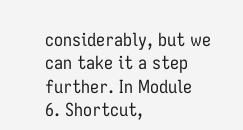considerably, but we can take it a step further. In Module 6. Shortcut,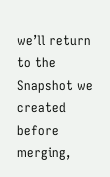we’ll return to the Snapshot we created before merging,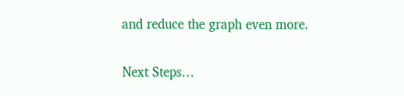and reduce the graph even more.

Next Steps…